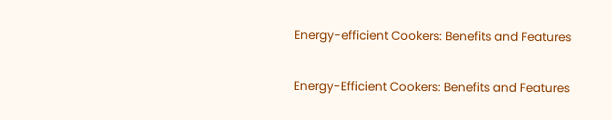Energy-efficient Cookers: Benefits and Features

Energy-Efficient Cookers: Benefits and Features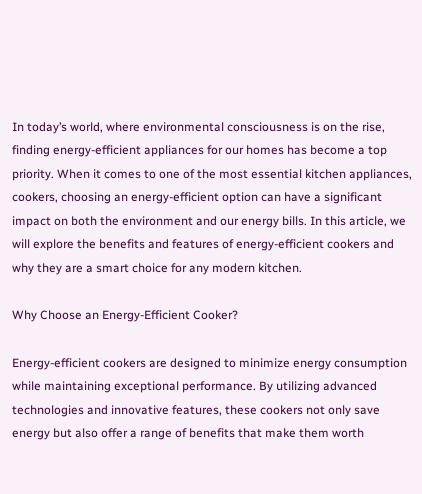In today’s world, where environmental consciousness is on the rise, finding energy-efficient appliances for our homes has become a top priority. When it comes to one of the most essential kitchen appliances, cookers, choosing an energy-efficient option can have a significant impact on both the environment and our energy bills. In this article, we will explore the benefits and features of energy-efficient cookers and why they are a smart choice for any modern kitchen.

Why Choose an Energy-Efficient Cooker?

Energy-efficient cookers are designed to minimize energy consumption while maintaining exceptional performance. By utilizing advanced technologies and innovative features, these cookers not only save energy but also offer a range of benefits that make them worth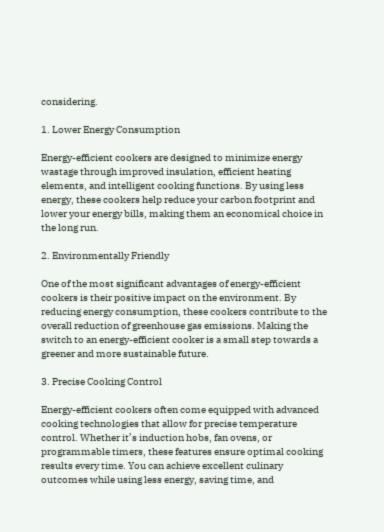considering.

1. Lower Energy Consumption

Energy-efficient cookers are designed to minimize energy wastage through improved insulation, efficient heating elements, and intelligent cooking functions. By using less energy, these cookers help reduce your carbon footprint and lower your energy bills, making them an economical choice in the long run.

2. Environmentally Friendly

One of the most significant advantages of energy-efficient cookers is their positive impact on the environment. By reducing energy consumption, these cookers contribute to the overall reduction of greenhouse gas emissions. Making the switch to an energy-efficient cooker is a small step towards a greener and more sustainable future.

3. Precise Cooking Control

Energy-efficient cookers often come equipped with advanced cooking technologies that allow for precise temperature control. Whether it’s induction hobs, fan ovens, or programmable timers, these features ensure optimal cooking results every time. You can achieve excellent culinary outcomes while using less energy, saving time, and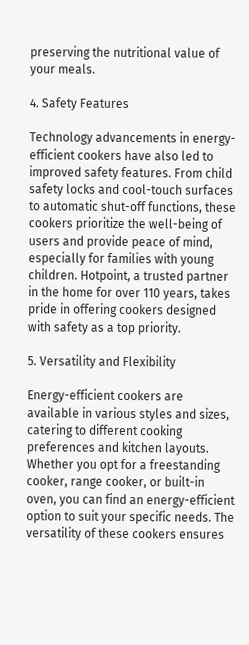preserving the nutritional value of your meals.

4. Safety Features

Technology advancements in energy-efficient cookers have also led to improved safety features. From child safety locks and cool-touch surfaces to automatic shut-off functions, these cookers prioritize the well-being of users and provide peace of mind, especially for families with young children. Hotpoint, a trusted partner in the home for over 110 years, takes pride in offering cookers designed with safety as a top priority.

5. Versatility and Flexibility

Energy-efficient cookers are available in various styles and sizes, catering to different cooking preferences and kitchen layouts. Whether you opt for a freestanding cooker, range cooker, or built-in oven, you can find an energy-efficient option to suit your specific needs. The versatility of these cookers ensures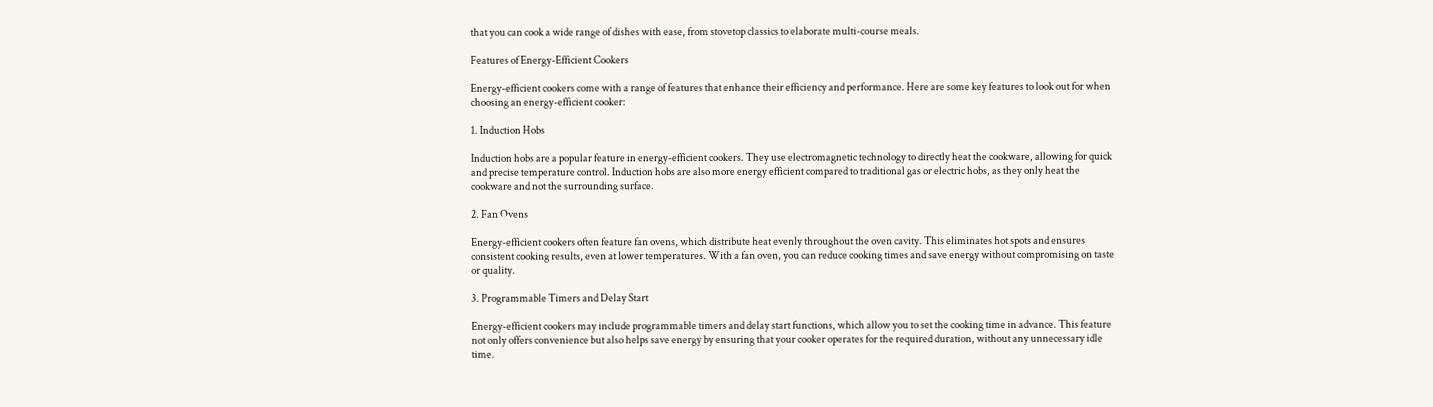that you can cook a wide range of dishes with ease, from stovetop classics to elaborate multi-course meals.

Features of Energy-Efficient Cookers

Energy-efficient cookers come with a range of features that enhance their efficiency and performance. Here are some key features to look out for when choosing an energy-efficient cooker:

1. Induction Hobs

Induction hobs are a popular feature in energy-efficient cookers. They use electromagnetic technology to directly heat the cookware, allowing for quick and precise temperature control. Induction hobs are also more energy efficient compared to traditional gas or electric hobs, as they only heat the cookware and not the surrounding surface.

2. Fan Ovens

Energy-efficient cookers often feature fan ovens, which distribute heat evenly throughout the oven cavity. This eliminates hot spots and ensures consistent cooking results, even at lower temperatures. With a fan oven, you can reduce cooking times and save energy without compromising on taste or quality.

3. Programmable Timers and Delay Start

Energy-efficient cookers may include programmable timers and delay start functions, which allow you to set the cooking time in advance. This feature not only offers convenience but also helps save energy by ensuring that your cooker operates for the required duration, without any unnecessary idle time.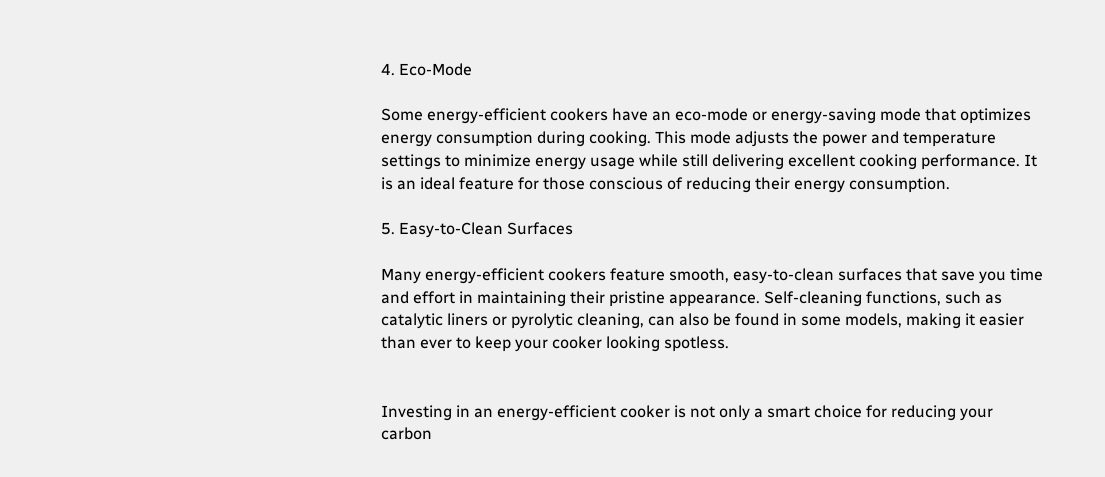4. Eco-Mode

Some energy-efficient cookers have an eco-mode or energy-saving mode that optimizes energy consumption during cooking. This mode adjusts the power and temperature settings to minimize energy usage while still delivering excellent cooking performance. It is an ideal feature for those conscious of reducing their energy consumption.

5. Easy-to-Clean Surfaces

Many energy-efficient cookers feature smooth, easy-to-clean surfaces that save you time and effort in maintaining their pristine appearance. Self-cleaning functions, such as catalytic liners or pyrolytic cleaning, can also be found in some models, making it easier than ever to keep your cooker looking spotless.


Investing in an energy-efficient cooker is not only a smart choice for reducing your carbon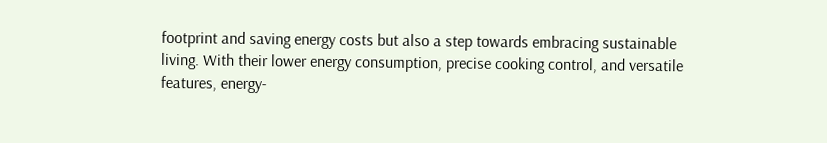footprint and saving energy costs but also a step towards embracing sustainable living. With their lower energy consumption, precise cooking control, and versatile features, energy-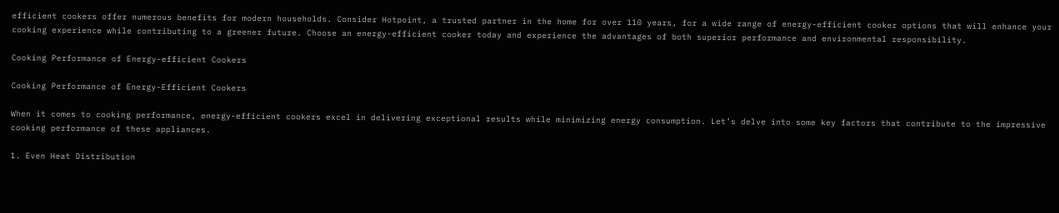efficient cookers offer numerous benefits for modern households. Consider Hotpoint, a trusted partner in the home for over 110 years, for a wide range of energy-efficient cooker options that will enhance your cooking experience while contributing to a greener future. Choose an energy-efficient cooker today and experience the advantages of both superior performance and environmental responsibility.

Cooking Performance of Energy-efficient Cookers

Cooking Performance of Energy-Efficient Cookers

When it comes to cooking performance, energy-efficient cookers excel in delivering exceptional results while minimizing energy consumption. Let’s delve into some key factors that contribute to the impressive cooking performance of these appliances.

1. Even Heat Distribution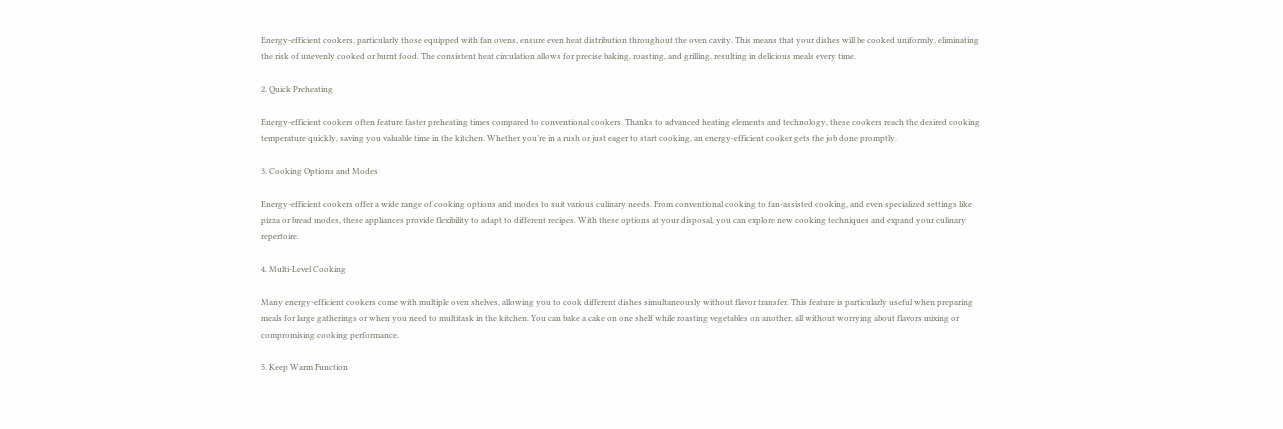Energy-efficient cookers, particularly those equipped with fan ovens, ensure even heat distribution throughout the oven cavity. This means that your dishes will be cooked uniformly, eliminating the risk of unevenly cooked or burnt food. The consistent heat circulation allows for precise baking, roasting, and grilling, resulting in delicious meals every time.

2. Quick Preheating

Energy-efficient cookers often feature faster preheating times compared to conventional cookers. Thanks to advanced heating elements and technology, these cookers reach the desired cooking temperature quickly, saving you valuable time in the kitchen. Whether you’re in a rush or just eager to start cooking, an energy-efficient cooker gets the job done promptly.

3. Cooking Options and Modes

Energy-efficient cookers offer a wide range of cooking options and modes to suit various culinary needs. From conventional cooking to fan-assisted cooking, and even specialized settings like pizza or bread modes, these appliances provide flexibility to adapt to different recipes. With these options at your disposal, you can explore new cooking techniques and expand your culinary repertoire.

4. Multi-Level Cooking

Many energy-efficient cookers come with multiple oven shelves, allowing you to cook different dishes simultaneously without flavor transfer. This feature is particularly useful when preparing meals for large gatherings or when you need to multitask in the kitchen. You can bake a cake on one shelf while roasting vegetables on another, all without worrying about flavors mixing or compromising cooking performance.

5. Keep Warm Function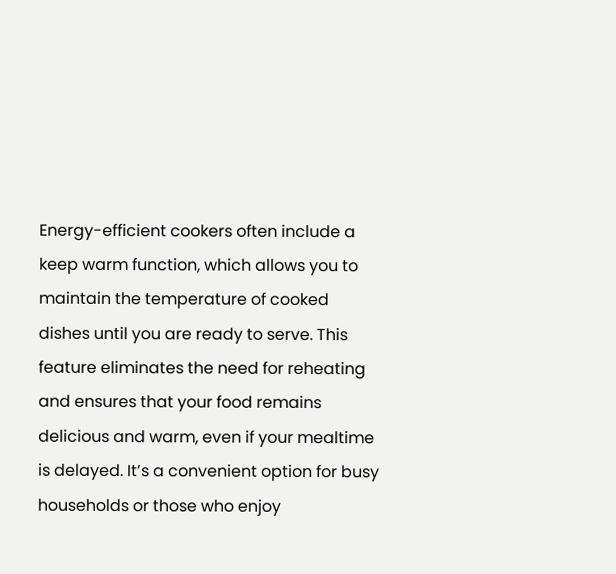Energy-efficient cookers often include a keep warm function, which allows you to maintain the temperature of cooked dishes until you are ready to serve. This feature eliminates the need for reheating and ensures that your food remains delicious and warm, even if your mealtime is delayed. It’s a convenient option for busy households or those who enjoy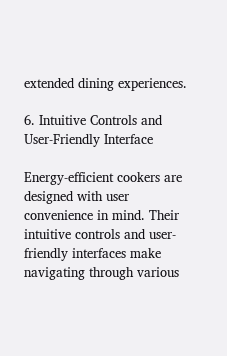extended dining experiences.

6. Intuitive Controls and User-Friendly Interface

Energy-efficient cookers are designed with user convenience in mind. Their intuitive controls and user-friendly interfaces make navigating through various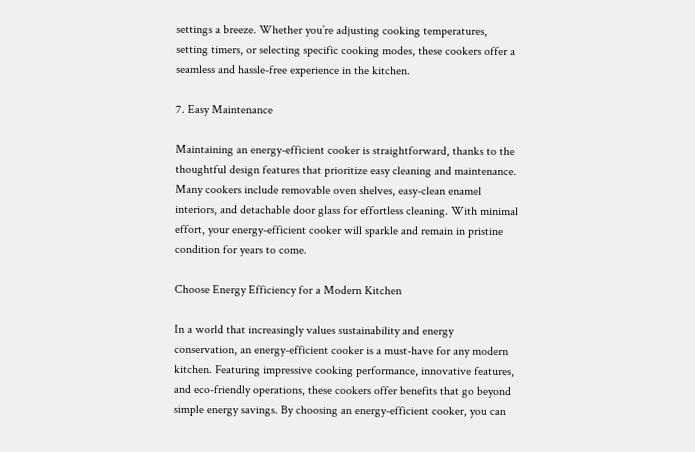settings a breeze. Whether you’re adjusting cooking temperatures, setting timers, or selecting specific cooking modes, these cookers offer a seamless and hassle-free experience in the kitchen.

7. Easy Maintenance

Maintaining an energy-efficient cooker is straightforward, thanks to the thoughtful design features that prioritize easy cleaning and maintenance. Many cookers include removable oven shelves, easy-clean enamel interiors, and detachable door glass for effortless cleaning. With minimal effort, your energy-efficient cooker will sparkle and remain in pristine condition for years to come.

Choose Energy Efficiency for a Modern Kitchen

In a world that increasingly values sustainability and energy conservation, an energy-efficient cooker is a must-have for any modern kitchen. Featuring impressive cooking performance, innovative features, and eco-friendly operations, these cookers offer benefits that go beyond simple energy savings. By choosing an energy-efficient cooker, you can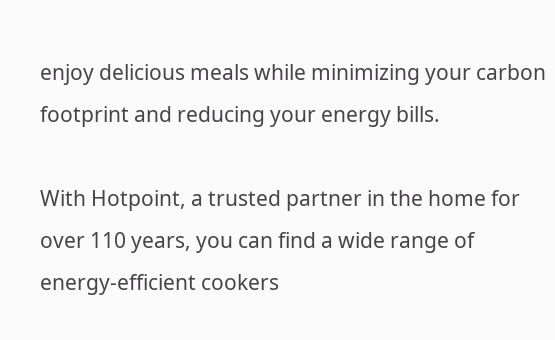enjoy delicious meals while minimizing your carbon footprint and reducing your energy bills.

With Hotpoint, a trusted partner in the home for over 110 years, you can find a wide range of energy-efficient cookers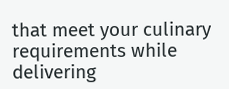that meet your culinary requirements while delivering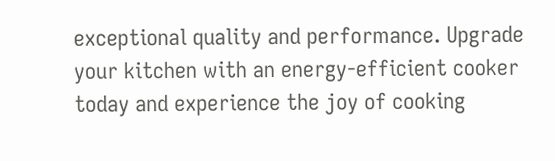exceptional quality and performance. Upgrade your kitchen with an energy-efficient cooker today and experience the joy of cooking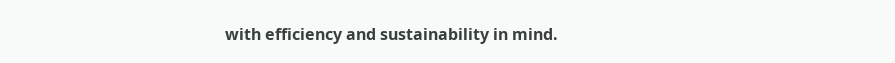with efficiency and sustainability in mind.